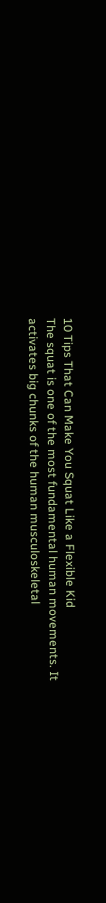10 Tips That Can Make You Squat Like a Flexible Kid
The squat is one of the most fundamental human movements. It activates big chunks of the human musculoskeletal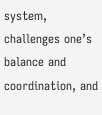system, challenges one’s balance and coordination, and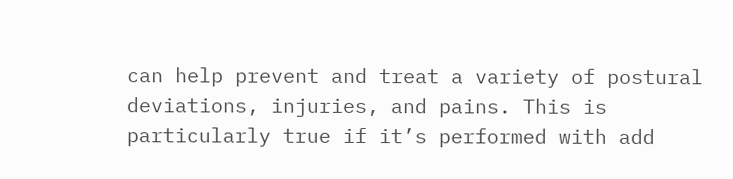can help prevent and treat a variety of postural deviations, injuries, and pains. This is particularly true if it’s performed with add